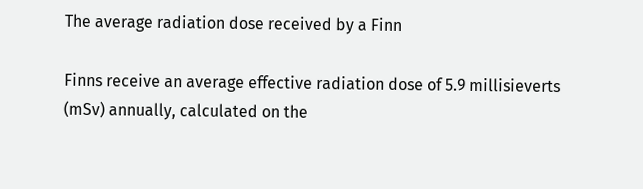The average radiation dose received by a Finn

Finns receive an average effective radiation dose of 5.9 millisieverts (mSv) annually, calculated on the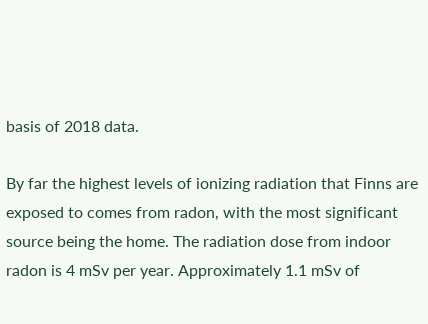basis of 2018 data.

By far the highest levels of ionizing radiation that Finns are exposed to comes from radon, with the most significant source being the home. The radiation dose from indoor radon is 4 mSv per year. Approximately 1.1 mSv of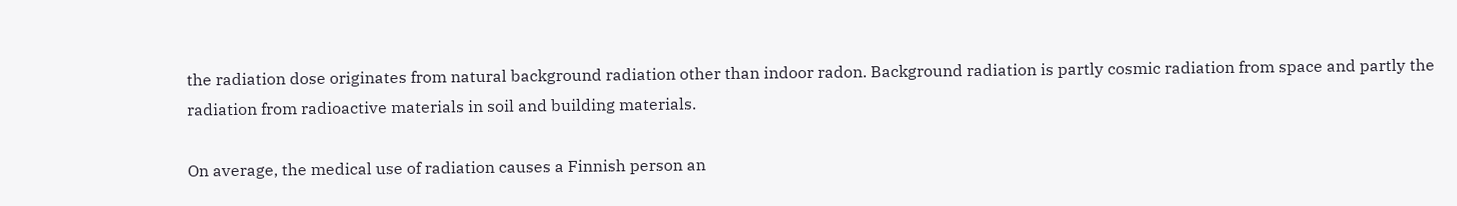the radiation dose originates from natural background radiation other than indoor radon. Background radiation is partly cosmic radiation from space and partly the radiation from radioactive materials in soil and building materials.

On average, the medical use of radiation causes a Finnish person an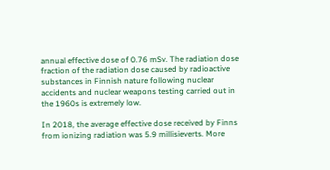annual effective dose of 0.76 mSv. The radiation dose fraction of the radiation dose caused by radioactive substances in Finnish nature following nuclear accidents and nuclear weapons testing carried out in the 1960s is extremely low.

In 2018, the average effective dose received by Finns from ionizing radiation was 5.9 millisieverts. More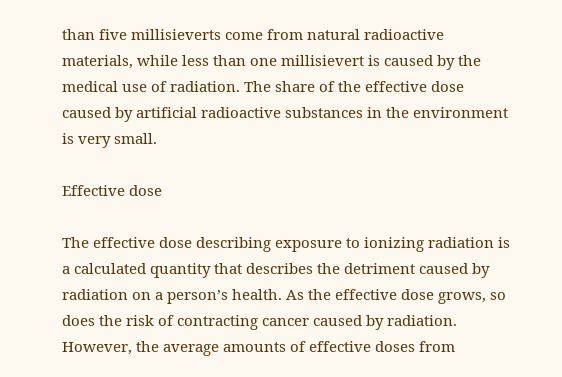than five millisieverts come from natural radioactive materials, while less than one millisievert is caused by the medical use of radiation. The share of the effective dose caused by artificial radioactive substances in the environment is very small.

Effective dose

The effective dose describing exposure to ionizing radiation is a calculated quantity that describes the detriment caused by radiation on a person’s health. As the effective dose grows, so does the risk of contracting cancer caused by radiation.
However, the average amounts of effective doses from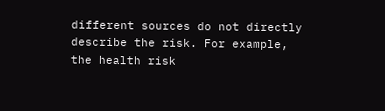different sources do not directly describe the risk. For example, the health risk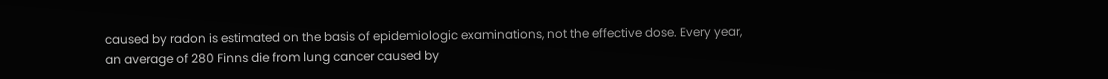caused by radon is estimated on the basis of epidemiologic examinations, not the effective dose. Every year, an average of 280 Finns die from lung cancer caused by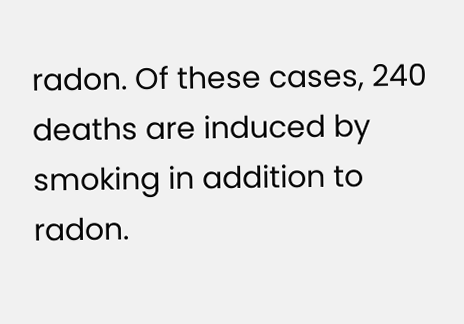radon. Of these cases, 240 deaths are induced by smoking in addition to radon.